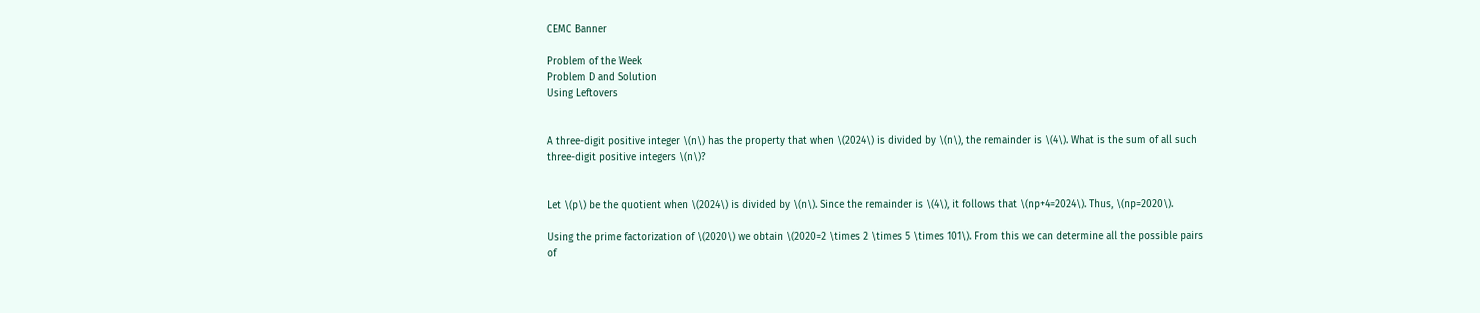CEMC Banner

Problem of the Week
Problem D and Solution
Using Leftovers


A three-digit positive integer \(n\) has the property that when \(2024\) is divided by \(n\), the remainder is \(4\). What is the sum of all such three-digit positive integers \(n\)?


Let \(p\) be the quotient when \(2024\) is divided by \(n\). Since the remainder is \(4\), it follows that \(np+4=2024\). Thus, \(np=2020\).

Using the prime factorization of \(2020\) we obtain \(2020=2 \times 2 \times 5 \times 101\). From this we can determine all the possible pairs of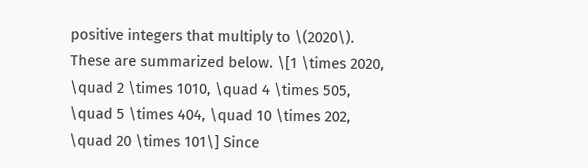positive integers that multiply to \(2020\). These are summarized below. \[1 \times 2020, \quad 2 \times 1010, \quad 4 \times 505, \quad 5 \times 404, \quad 10 \times 202, \quad 20 \times 101\] Since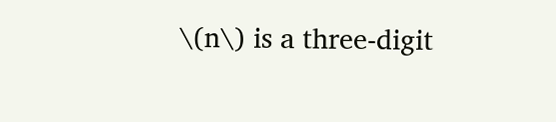\(n\) is a three-digit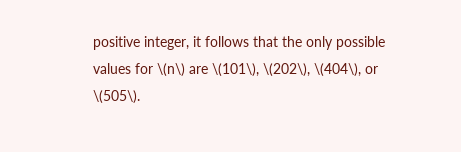positive integer, it follows that the only possible values for \(n\) are \(101\), \(202\), \(404\), or \(505\).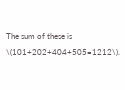The sum of these is \(101+202+404+505=1212\).